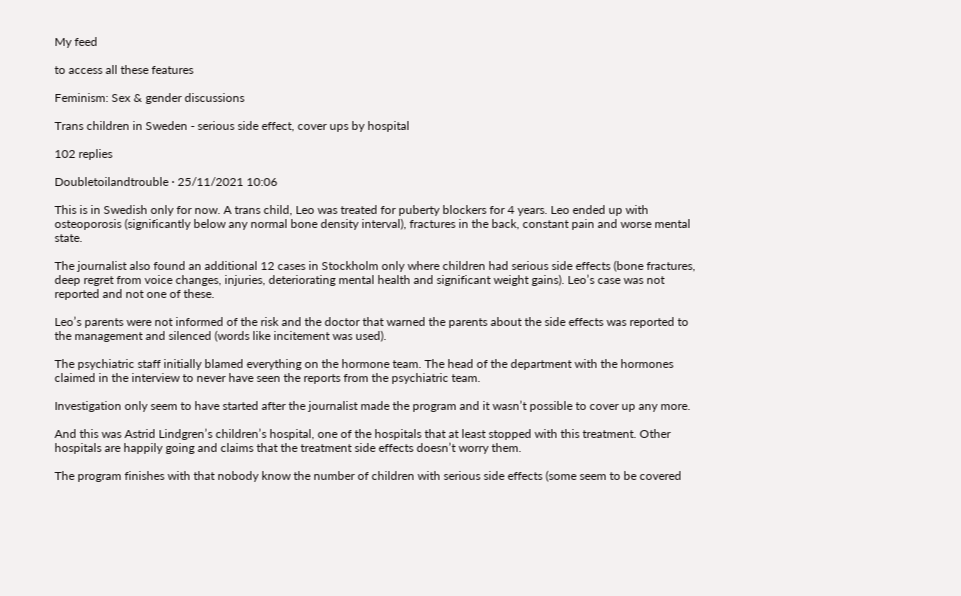My feed

to access all these features

Feminism: Sex & gender discussions

Trans children in Sweden - serious side effect, cover ups by hospital

102 replies

Doubletoilandtrouble · 25/11/2021 10:06

This is in Swedish only for now. A trans child, Leo was treated for puberty blockers for 4 years. Leo ended up with osteoporosis (significantly below any normal bone density interval), fractures in the back, constant pain and worse mental state.

The journalist also found an additional 12 cases in Stockholm only where children had serious side effects (bone fractures, deep regret from voice changes, injuries, deteriorating mental health and significant weight gains). Leo’s case was not reported and not one of these.

Leo’s parents were not informed of the risk and the doctor that warned the parents about the side effects was reported to the management and silenced (words like incitement was used).

The psychiatric staff initially blamed everything on the hormone team. The head of the department with the hormones claimed in the interview to never have seen the reports from the psychiatric team.

Investigation only seem to have started after the journalist made the program and it wasn’t possible to cover up any more.

And this was Astrid Lindgren’s children’s hospital, one of the hospitals that at least stopped with this treatment. Other hospitals are happily going and claims that the treatment side effects doesn’t worry them.

The program finishes with that nobody know the number of children with serious side effects (some seem to be covered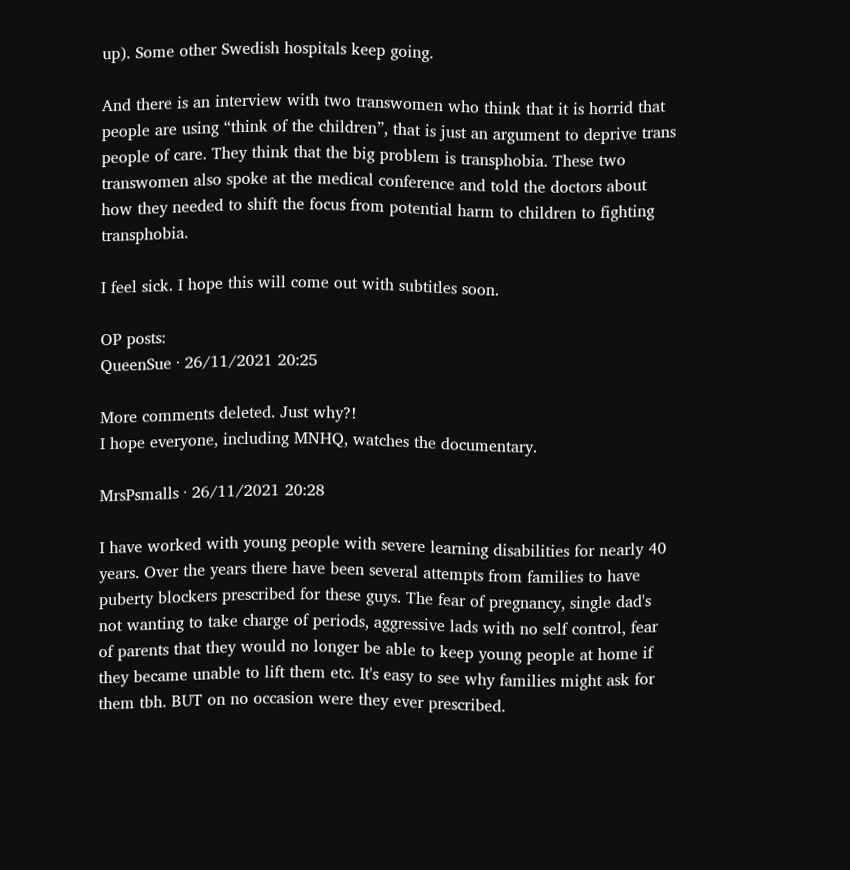up). Some other Swedish hospitals keep going.

And there is an interview with two transwomen who think that it is horrid that people are using “think of the children”, that is just an argument to deprive trans people of care. They think that the big problem is transphobia. These two transwomen also spoke at the medical conference and told the doctors about how they needed to shift the focus from potential harm to children to fighting transphobia.

I feel sick. I hope this will come out with subtitles soon.

OP posts:
QueenSue · 26/11/2021 20:25

More comments deleted. Just why?!
I hope everyone, including MNHQ, watches the documentary.

MrsPsmalls · 26/11/2021 20:28

I have worked with young people with severe learning disabilities for nearly 40 years. Over the years there have been several attempts from families to have puberty blockers prescribed for these guys. The fear of pregnancy, single dad's not wanting to take charge of periods, aggressive lads with no self control, fear of parents that they would no longer be able to keep young people at home if they became unable to lift them etc. It's easy to see why families might ask for them tbh. BUT on no occasion were they ever prescribed.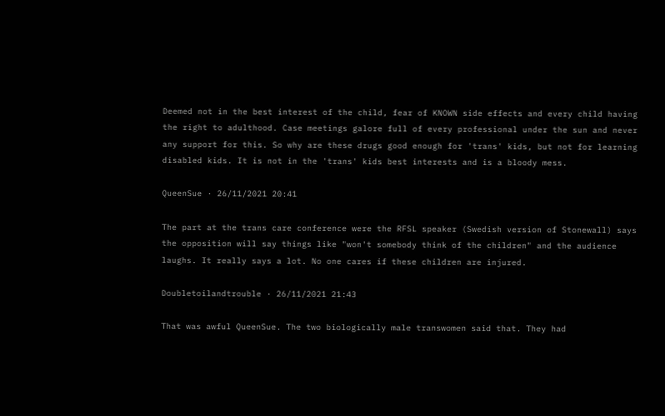Deemed not in the best interest of the child, fear of KNOWN side effects and every child having the right to adulthood. Case meetings galore full of every professional under the sun and never any support for this. So why are these drugs good enough for 'trans' kids, but not for learning disabled kids. It is not in the 'trans' kids best interests and is a bloody mess.

QueenSue · 26/11/2021 20:41

The part at the trans care conference were the RFSL speaker (Swedish version of Stonewall) says the opposition will say things like "won't somebody think of the children" and the audience laughs. It really says a lot. No one cares if these children are injured.

Doubletoilandtrouble · 26/11/2021 21:43

That was awful QueenSue. The two biologically male transwomen said that. They had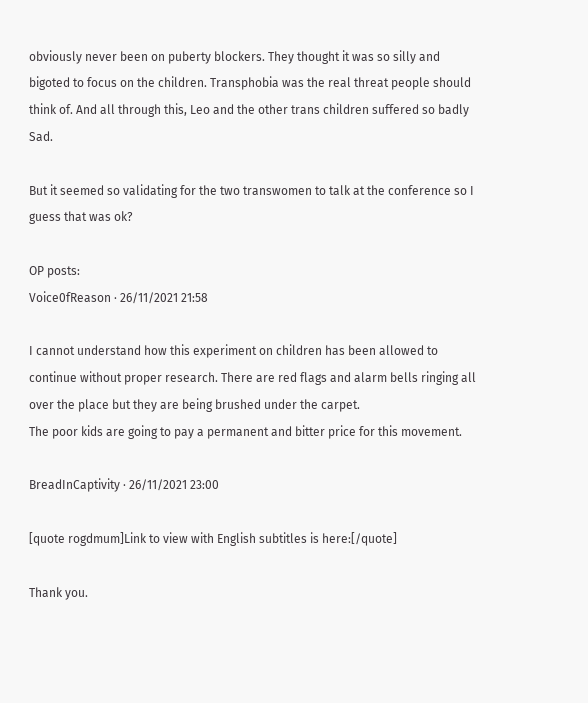obviously never been on puberty blockers. They thought it was so silly and bigoted to focus on the children. Transphobia was the real threat people should think of. And all through this, Leo and the other trans children suffered so badly Sad.

But it seemed so validating for the two transwomen to talk at the conference so I guess that was ok?

OP posts:
Voice0fReason · 26/11/2021 21:58

I cannot understand how this experiment on children has been allowed to continue without proper research. There are red flags and alarm bells ringing all over the place but they are being brushed under the carpet.
The poor kids are going to pay a permanent and bitter price for this movement.

BreadInCaptivity · 26/11/2021 23:00

[quote rogdmum]Link to view with English subtitles is here:[/quote]

Thank you.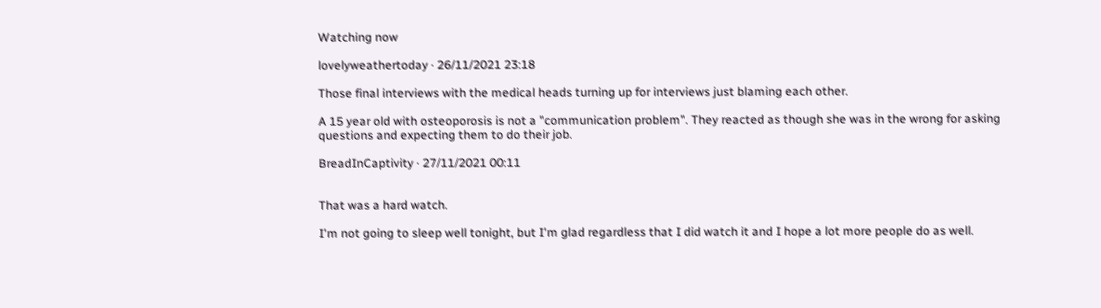Watching now

lovelyweathertoday · 26/11/2021 23:18

Those final interviews with the medical heads turning up for interviews just blaming each other.

A 15 year old with osteoporosis is not a "communication problem". They reacted as though she was in the wrong for asking questions and expecting them to do their job.

BreadInCaptivity · 27/11/2021 00:11


That was a hard watch.

I'm not going to sleep well tonight, but I'm glad regardless that I did watch it and I hope a lot more people do as well.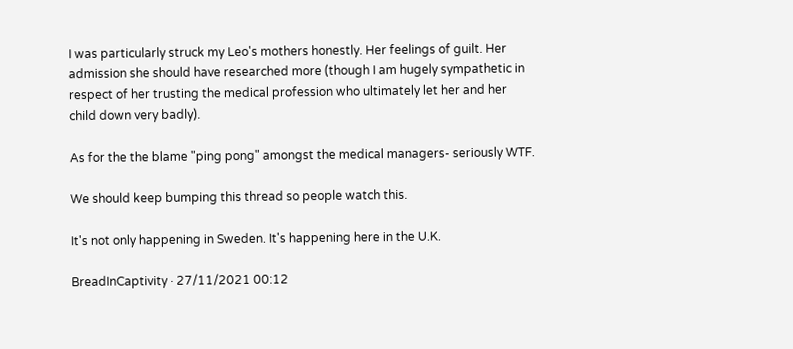I was particularly struck my Leo's mothers honestly. Her feelings of guilt. Her admission she should have researched more (though I am hugely sympathetic in respect of her trusting the medical profession who ultimately let her and her child down very badly).

As for the the blame "ping pong" amongst the medical managers- seriously WTF.

We should keep bumping this thread so people watch this.

It's not only happening in Sweden. It's happening here in the U.K.

BreadInCaptivity · 27/11/2021 00:12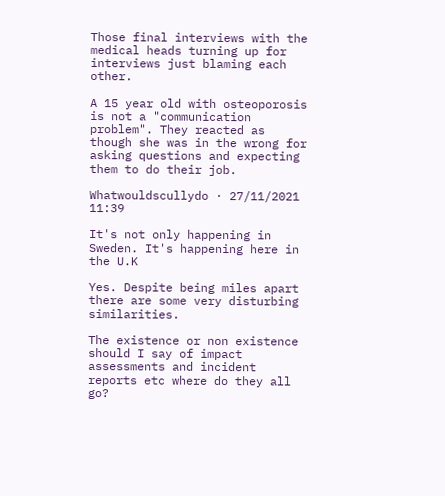Those final interviews with the medical heads turning up for interviews just blaming each other.

A 15 year old with osteoporosis is not a "communication problem". They reacted as though she was in the wrong for asking questions and expecting them to do their job.

Whatwouldscullydo · 27/11/2021 11:39

It's not only happening in Sweden. It's happening here in the U.K

Yes. Despite being miles apart there are some very disturbing similarities.

The existence or non existence should I say of impact assessments and incident reports etc where do they all go?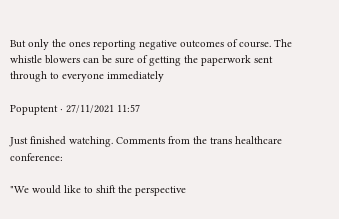But only the ones reporting negative outcomes of course. The whistle blowers can be sure of getting the paperwork sent through to everyone immediately

Popuptent · 27/11/2021 11:57

Just finished watching. Comments from the trans healthcare conference:

"We would like to shift the perspective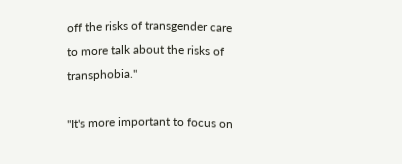off the risks of transgender care to more talk about the risks of transphobia."

"It's more important to focus on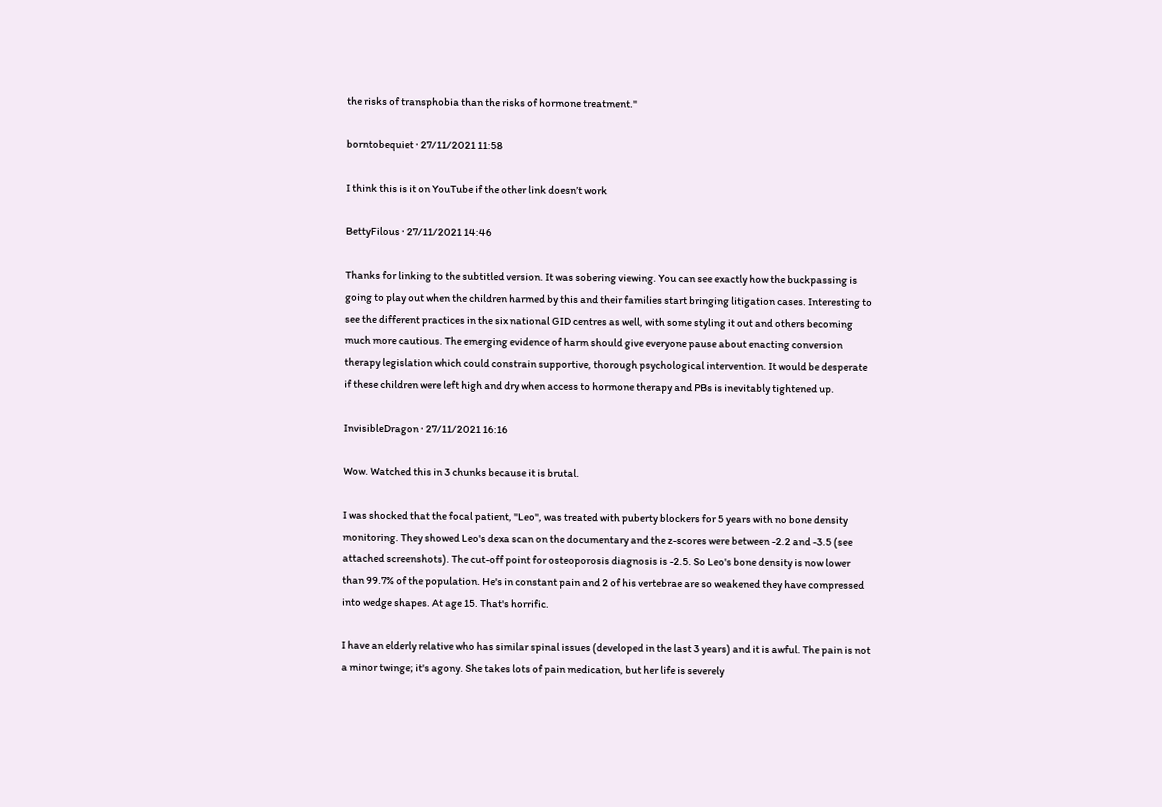the risks of transphobia than the risks of hormone treatment."

borntobequiet · 27/11/2021 11:58

I think this is it on YouTube if the other link doesn’t work

BettyFilous · 27/11/2021 14:46

Thanks for linking to the subtitled version. It was sobering viewing. You can see exactly how the buckpassing is going to play out when the children harmed by this and their families start bringing litigation cases. Interesting to see the different practices in the six national GID centres as well, with some styling it out and others becoming much more cautious. The emerging evidence of harm should give everyone pause about enacting conversion therapy legislation which could constrain supportive, thorough psychological intervention. It would be desperate if these children were left high and dry when access to hormone therapy and PBs is inevitably tightened up.

InvisibleDragon · 27/11/2021 16:16

Wow. Watched this in 3 chunks because it is brutal.

I was shocked that the focal patient, "Leo", was treated with puberty blockers for 5 years with no bone density monitoring. They showed Leo's dexa scan on the documentary and the z-scores were between -2.2 and -3.5 (see attached screenshots). The cut-off point for osteoporosis diagnosis is -2.5. So Leo's bone density is now lower than 99.7% of the population. He's in constant pain and 2 of his vertebrae are so weakened they have compressed into wedge shapes. At age 15. That's horrific.

I have an elderly relative who has similar spinal issues (developed in the last 3 years) and it is awful. The pain is not a minor twinge; it's agony. She takes lots of pain medication, but her life is severely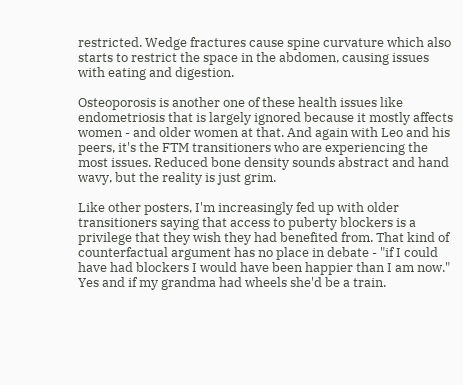restricted. Wedge fractures cause spine curvature which also starts to restrict the space in the abdomen, causing issues with eating and digestion.

Osteoporosis is another one of these health issues like endometriosis that is largely ignored because it mostly affects women - and older women at that. And again with Leo and his peers, it's the FTM transitioners who are experiencing the most issues. Reduced bone density sounds abstract and hand wavy, but the reality is just grim.

Like other posters, I'm increasingly fed up with older transitioners saying that access to puberty blockers is a privilege that they wish they had benefited from. That kind of counterfactual argument has no place in debate - "if I could have had blockers I would have been happier than I am now." Yes and if my grandma had wheels she'd be a train.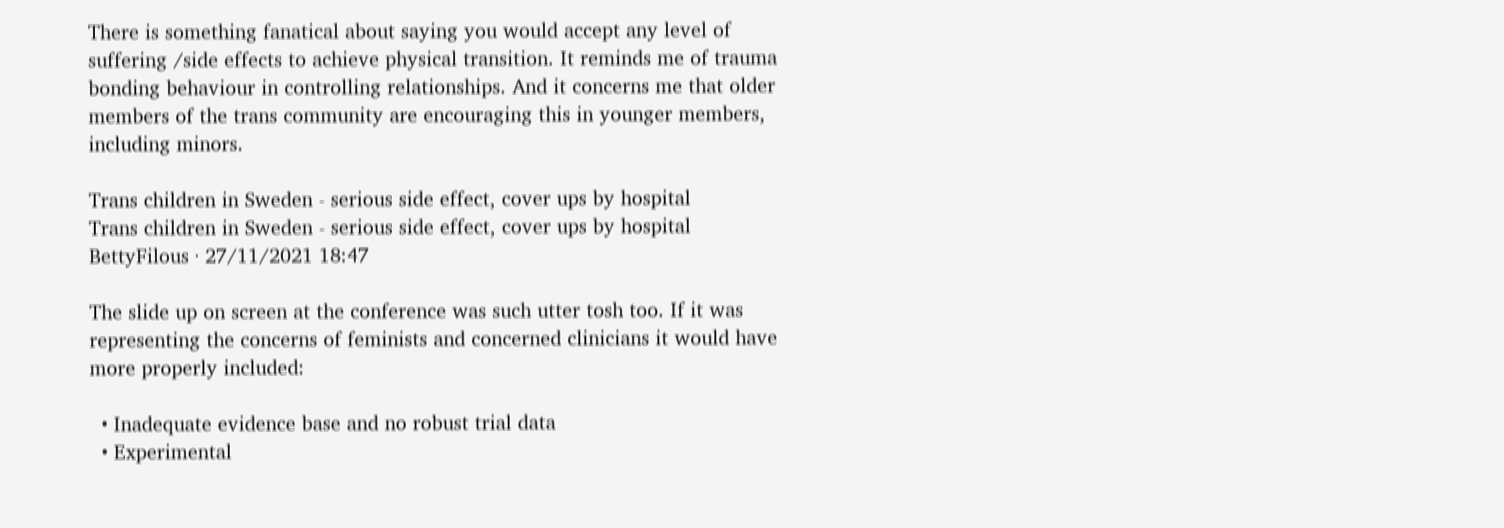There is something fanatical about saying you would accept any level of suffering /side effects to achieve physical transition. It reminds me of trauma bonding behaviour in controlling relationships. And it concerns me that older members of the trans community are encouraging this in younger members, including minors.

Trans children in Sweden - serious side effect, cover ups by hospital
Trans children in Sweden - serious side effect, cover ups by hospital
BettyFilous · 27/11/2021 18:47

The slide up on screen at the conference was such utter tosh too. If it was representing the concerns of feminists and concerned clinicians it would have more properly included:

  • Inadequate evidence base and no robust trial data
  • Experimental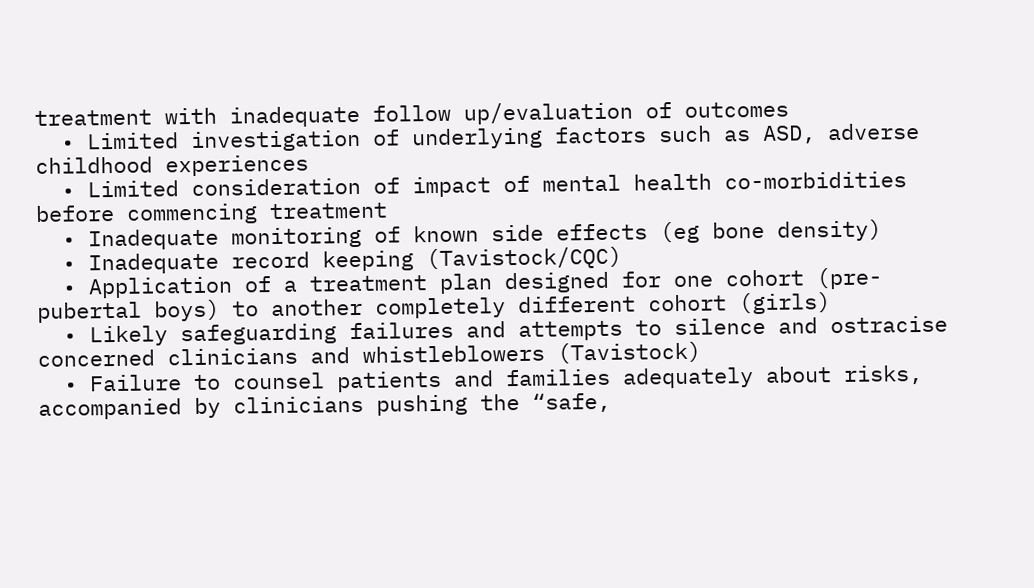treatment with inadequate follow up/evaluation of outcomes
  • Limited investigation of underlying factors such as ASD, adverse childhood experiences
  • Limited consideration of impact of mental health co-morbidities before commencing treatment
  • Inadequate monitoring of known side effects (eg bone density)
  • Inadequate record keeping (Tavistock/CQC)
  • Application of a treatment plan designed for one cohort (pre-pubertal boys) to another completely different cohort (girls)
  • Likely safeguarding failures and attempts to silence and ostracise concerned clinicians and whistleblowers (Tavistock)
  • Failure to counsel patients and families adequately about risks, accompanied by clinicians pushing the “safe,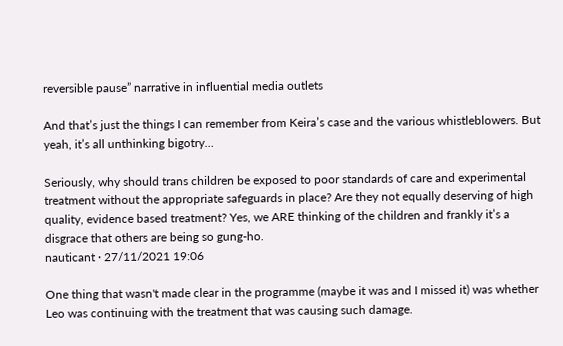reversible pause” narrative in influential media outlets

And that’s just the things I can remember from Keira’s case and the various whistleblowers. But yeah, it’s all unthinking bigotry…

Seriously, why should trans children be exposed to poor standards of care and experimental treatment without the appropriate safeguards in place? Are they not equally deserving of high quality, evidence based treatment? Yes, we ARE thinking of the children and frankly it’s a disgrace that others are being so gung-ho.
nauticant · 27/11/2021 19:06

One thing that wasn't made clear in the programme (maybe it was and I missed it) was whether Leo was continuing with the treatment that was causing such damage.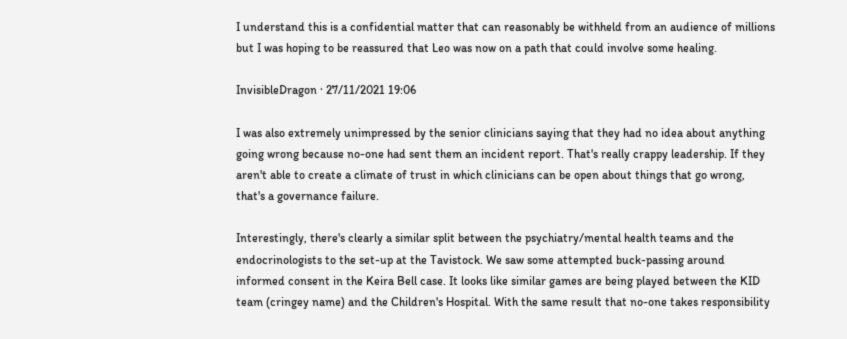I understand this is a confidential matter that can reasonably be withheld from an audience of millions but I was hoping to be reassured that Leo was now on a path that could involve some healing.

InvisibleDragon · 27/11/2021 19:06

I was also extremely unimpressed by the senior clinicians saying that they had no idea about anything going wrong because no-one had sent them an incident report. That's really crappy leadership. If they aren't able to create a climate of trust in which clinicians can be open about things that go wrong, that's a governance failure.

Interestingly, there's clearly a similar split between the psychiatry/mental health teams and the endocrinologists to the set-up at the Tavistock. We saw some attempted buck-passing around informed consent in the Keira Bell case. It looks like similar games are being played between the KID team (cringey name) and the Children's Hospital. With the same result that no-one takes responsibility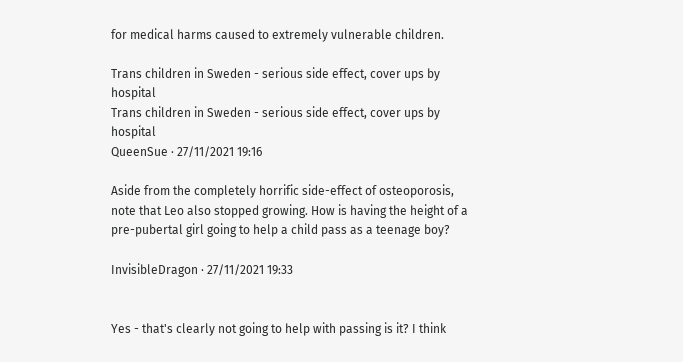for medical harms caused to extremely vulnerable children.

Trans children in Sweden - serious side effect, cover ups by hospital
Trans children in Sweden - serious side effect, cover ups by hospital
QueenSue · 27/11/2021 19:16

Aside from the completely horrific side-effect of osteoporosis, note that Leo also stopped growing. How is having the height of a pre-pubertal girl going to help a child pass as a teenage boy?

InvisibleDragon · 27/11/2021 19:33


Yes - that's clearly not going to help with passing is it? I think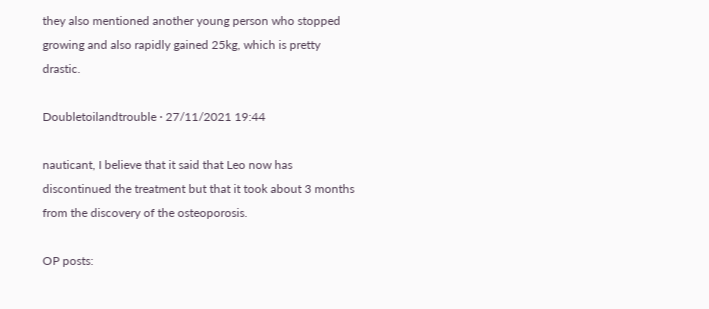they also mentioned another young person who stopped growing and also rapidly gained 25kg, which is pretty drastic.

Doubletoilandtrouble · 27/11/2021 19:44

nauticant, I believe that it said that Leo now has discontinued the treatment but that it took about 3 months from the discovery of the osteoporosis.

OP posts: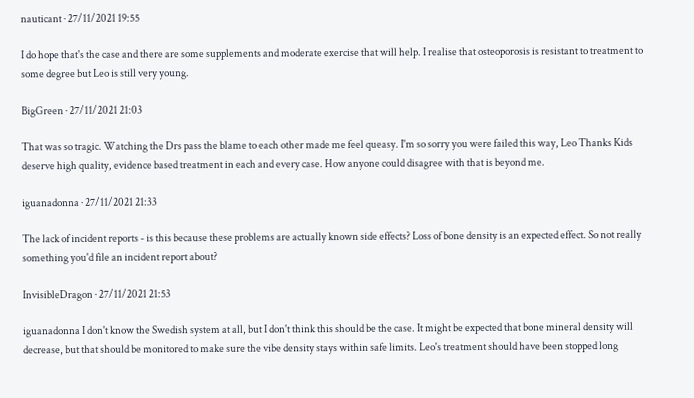nauticant · 27/11/2021 19:55

I do hope that's the case and there are some supplements and moderate exercise that will help. I realise that osteoporosis is resistant to treatment to some degree but Leo is still very young.

BigGreen · 27/11/2021 21:03

That was so tragic. Watching the Drs pass the blame to each other made me feel queasy. I'm so sorry you were failed this way, Leo Thanks Kids deserve high quality, evidence based treatment in each and every case. How anyone could disagree with that is beyond me.

iguanadonna · 27/11/2021 21:33

The lack of incident reports - is this because these problems are actually known side effects? Loss of bone density is an expected effect. So not really something you'd file an incident report about?

InvisibleDragon · 27/11/2021 21:53

iguanadonna I don't know the Swedish system at all, but I don't think this should be the case. It might be expected that bone mineral density will decrease, but that should be monitored to make sure the vibe density stays within safe limits. Leo's treatment should have been stopped long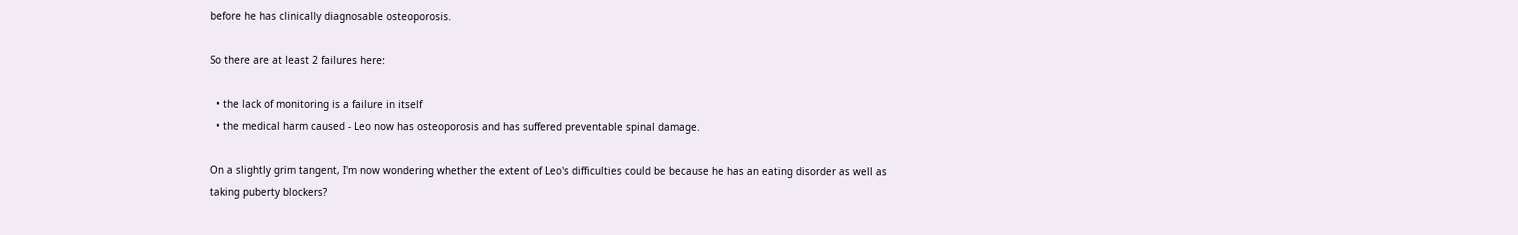before he has clinically diagnosable osteoporosis.

So there are at least 2 failures here:

  • the lack of monitoring is a failure in itself
  • the medical harm caused - Leo now has osteoporosis and has suffered preventable spinal damage.

On a slightly grim tangent, I'm now wondering whether the extent of Leo's difficulties could be because he has an eating disorder as well as taking puberty blockers?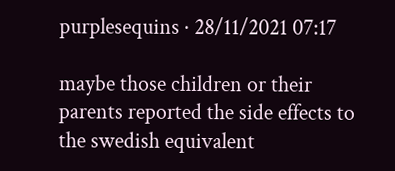purplesequins · 28/11/2021 07:17

maybe those children or their parents reported the side effects to the swedish equivalent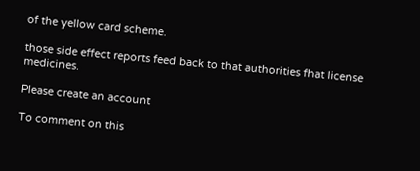of the yellow card scheme.

those side effect reports feed back to that authorities fhat license medicines.

Please create an account

To comment on this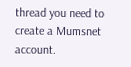thread you need to create a Mumsnet account.